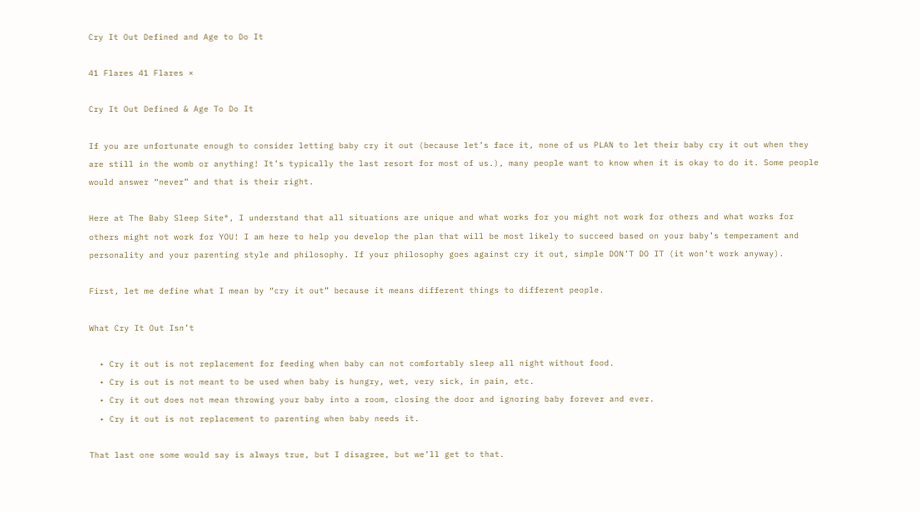Cry It Out Defined and Age to Do It

41 Flares 41 Flares ×

Cry It Out Defined & Age To Do It

If you are unfortunate enough to consider letting baby cry it out (because let’s face it, none of us PLAN to let their baby cry it out when they are still in the womb or anything! It’s typically the last resort for most of us.), many people want to know when it is okay to do it. Some people would answer “never” and that is their right.

Here at The Baby Sleep Site®, I understand that all situations are unique and what works for you might not work for others and what works for others might not work for YOU! I am here to help you develop the plan that will be most likely to succeed based on your baby’s temperament and personality and your parenting style and philosophy. If your philosophy goes against cry it out, simple DON’T DO IT (it won’t work anyway).

First, let me define what I mean by “cry it out” because it means different things to different people.

What Cry It Out Isn’t

  • Cry it out is not replacement for feeding when baby can not comfortably sleep all night without food.
  • Cry is out is not meant to be used when baby is hungry, wet, very sick, in pain, etc.
  • Cry it out does not mean throwing your baby into a room, closing the door and ignoring baby forever and ever.
  • Cry it out is not replacement to parenting when baby needs it.

That last one some would say is always true, but I disagree, but we’ll get to that.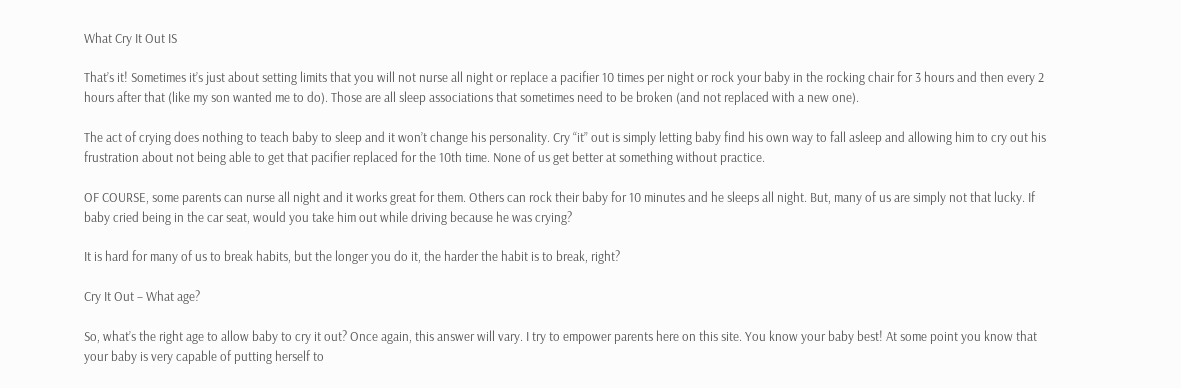What Cry It Out IS

That’s it! Sometimes it’s just about setting limits that you will not nurse all night or replace a pacifier 10 times per night or rock your baby in the rocking chair for 3 hours and then every 2 hours after that (like my son wanted me to do). Those are all sleep associations that sometimes need to be broken (and not replaced with a new one).

The act of crying does nothing to teach baby to sleep and it won’t change his personality. Cry “it” out is simply letting baby find his own way to fall asleep and allowing him to cry out his frustration about not being able to get that pacifier replaced for the 10th time. None of us get better at something without practice.

OF COURSE, some parents can nurse all night and it works great for them. Others can rock their baby for 10 minutes and he sleeps all night. But, many of us are simply not that lucky. If baby cried being in the car seat, would you take him out while driving because he was crying?

It is hard for many of us to break habits, but the longer you do it, the harder the habit is to break, right?

Cry It Out – What age?

So, what’s the right age to allow baby to cry it out? Once again, this answer will vary. I try to empower parents here on this site. You know your baby best! At some point you know that your baby is very capable of putting herself to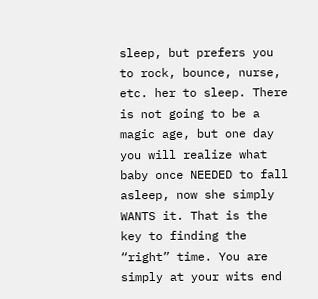sleep, but prefers you to rock, bounce, nurse, etc. her to sleep. There is not going to be a magic age, but one day you will realize what baby once NEEDED to fall asleep, now she simply WANTS it. That is the key to finding the “right” time. You are simply at your wits end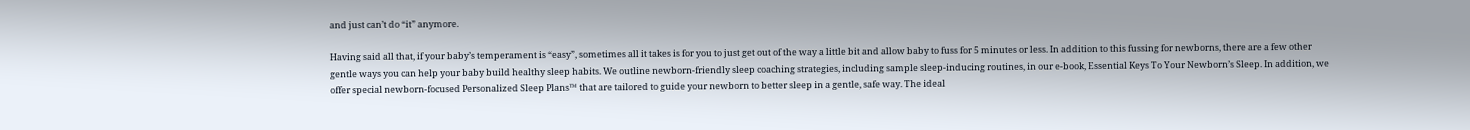and just can’t do “it” anymore.

Having said all that, if your baby’s temperament is “easy”, sometimes all it takes is for you to just get out of the way a little bit and allow baby to fuss for 5 minutes or less. In addition to this fussing for newborns, there are a few other gentle ways you can help your baby build healthy sleep habits. We outline newborn-friendly sleep coaching strategies, including sample sleep-inducing routines, in our e-book, Essential Keys To Your Newborn’s Sleep. In addition, we offer special newborn-focused Personalized Sleep Plans™ that are tailored to guide your newborn to better sleep in a gentle, safe way. The ideal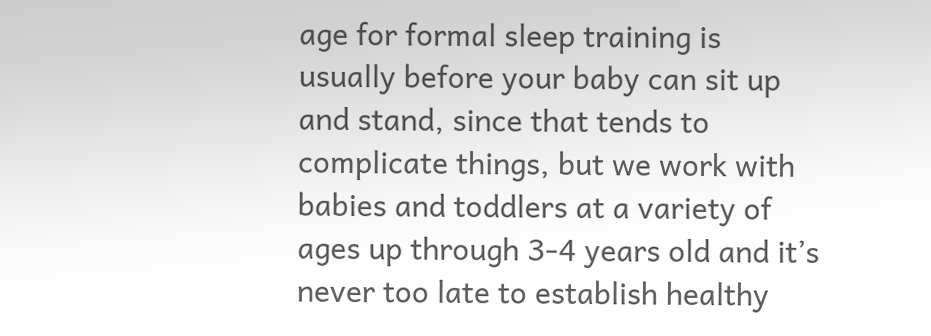age for formal sleep training is usually before your baby can sit up and stand, since that tends to complicate things, but we work with babies and toddlers at a variety of ages up through 3-4 years old and it’s never too late to establish healthy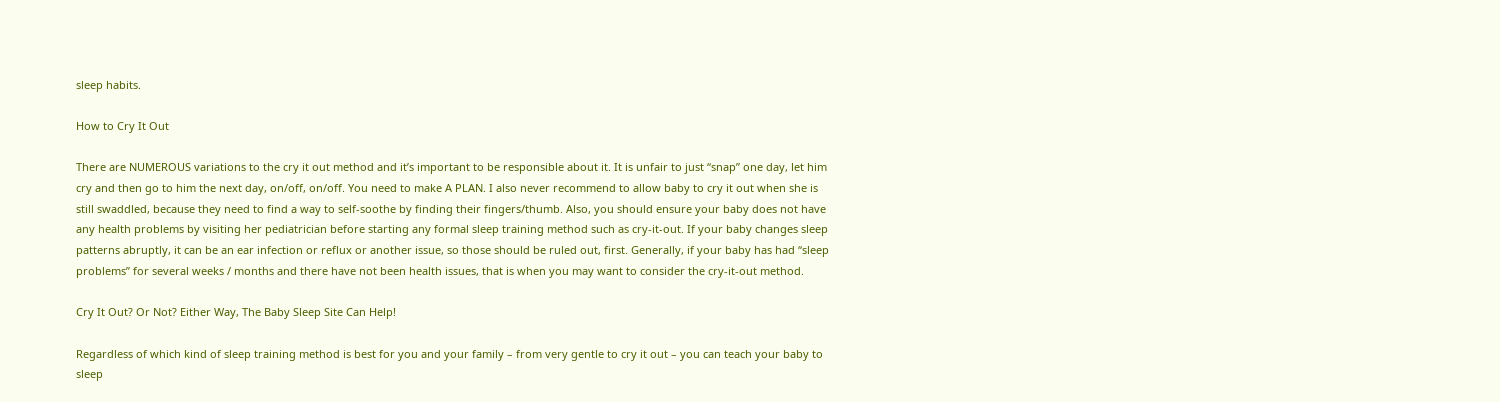sleep habits.

How to Cry It Out

There are NUMEROUS variations to the cry it out method and it’s important to be responsible about it. It is unfair to just “snap” one day, let him cry and then go to him the next day, on/off, on/off. You need to make A PLAN. I also never recommend to allow baby to cry it out when she is still swaddled, because they need to find a way to self-soothe by finding their fingers/thumb. Also, you should ensure your baby does not have any health problems by visiting her pediatrician before starting any formal sleep training method such as cry-it-out. If your baby changes sleep patterns abruptly, it can be an ear infection or reflux or another issue, so those should be ruled out, first. Generally, if your baby has had “sleep problems” for several weeks / months and there have not been health issues, that is when you may want to consider the cry-it-out method.

Cry It Out? Or Not? Either Way, The Baby Sleep Site Can Help!

Regardless of which kind of sleep training method is best for you and your family – from very gentle to cry it out – you can teach your baby to sleep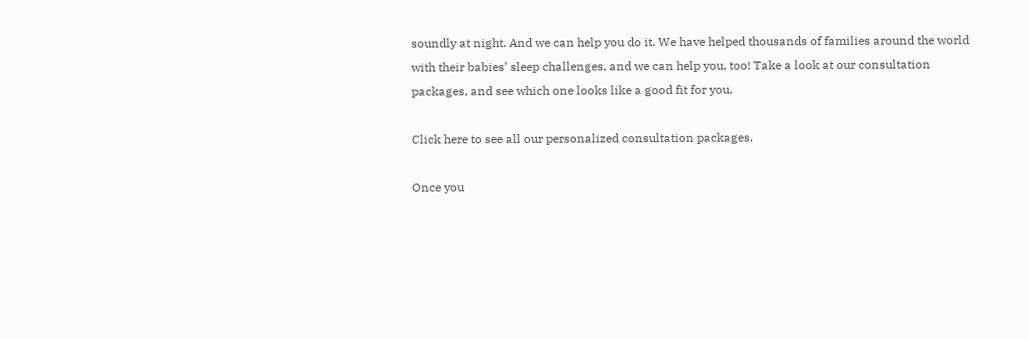soundly at night. And we can help you do it. We have helped thousands of families around the world with their babies’ sleep challenges, and we can help you, too! Take a look at our consultation packages, and see which one looks like a good fit for you.

Click here to see all our personalized consultation packages.

Once you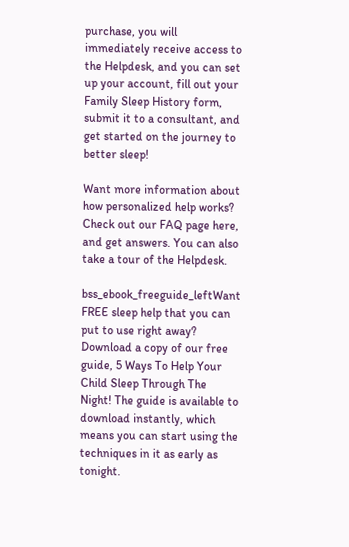purchase, you will immediately receive access to the Helpdesk, and you can set up your account, fill out your Family Sleep History form, submit it to a consultant, and get started on the journey to better sleep!

Want more information about how personalized help works? Check out our FAQ page here, and get answers. You can also take a tour of the Helpdesk.

bss_ebook_freeguide_leftWant FREE sleep help that you can put to use right away? Download a copy of our free guide, 5 Ways To Help Your Child Sleep Through The Night! The guide is available to download instantly, which means you can start using the techniques in it as early as tonight.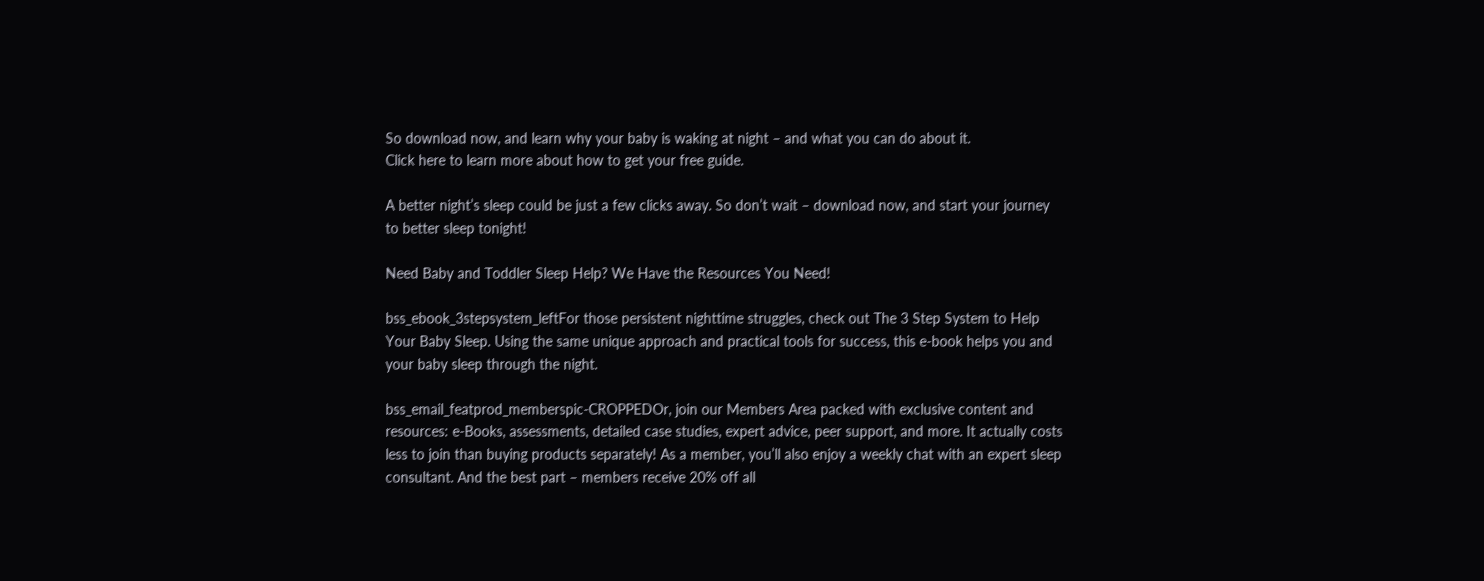So download now, and learn why your baby is waking at night – and what you can do about it.
Click here to learn more about how to get your free guide.

A better night’s sleep could be just a few clicks away. So don’t wait – download now, and start your journey to better sleep tonight!

Need Baby and Toddler Sleep Help? We Have the Resources You Need!

bss_ebook_3stepsystem_leftFor those persistent nighttime struggles, check out The 3 Step System to Help Your Baby Sleep. Using the same unique approach and practical tools for success, this e-book helps you and your baby sleep through the night.

bss_email_featprod_memberspic-CROPPEDOr, join our Members Area packed with exclusive content and resources: e-Books, assessments, detailed case studies, expert advice, peer support, and more. It actually costs less to join than buying products separately! As a member, you’ll also enjoy a weekly chat with an expert sleep consultant. And the best part – members receive 20% off all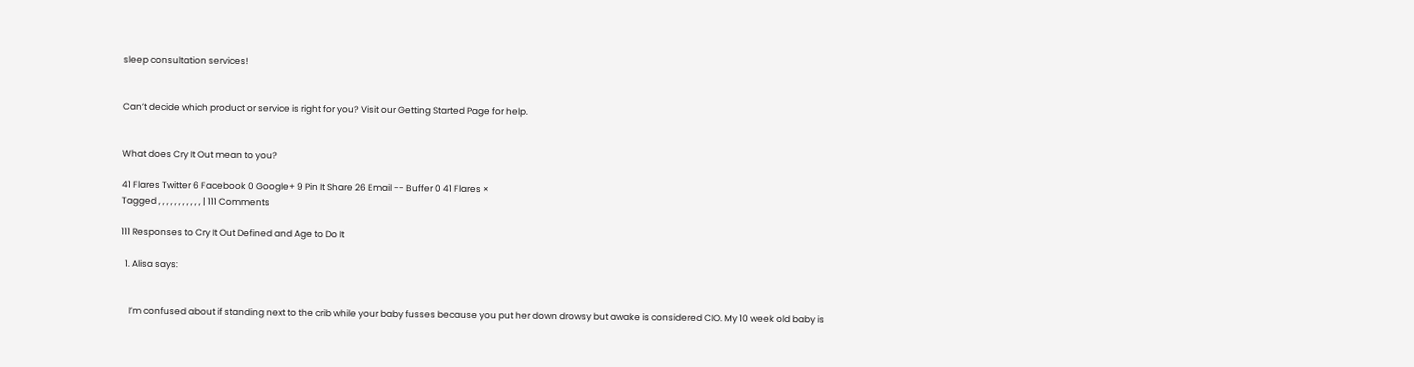sleep consultation services!


Can’t decide which product or service is right for you? Visit our Getting Started Page for help.


What does Cry It Out mean to you?

41 Flares Twitter 6 Facebook 0 Google+ 9 Pin It Share 26 Email -- Buffer 0 41 Flares ×
Tagged , , , , , , , , , , , | 111 Comments

111 Responses to Cry It Out Defined and Age to Do It

  1. Alisa says:


    I’m confused about if standing next to the crib while your baby fusses because you put her down drowsy but awake is considered CIO. My 10 week old baby is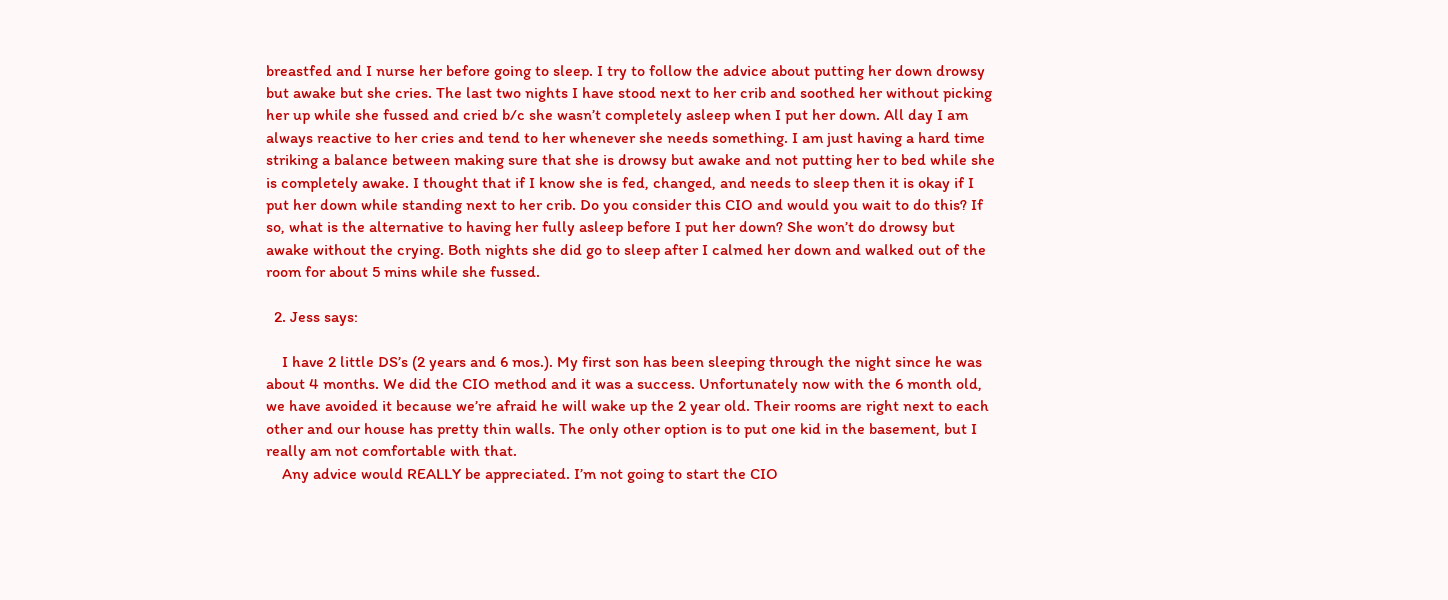breastfed and I nurse her before going to sleep. I try to follow the advice about putting her down drowsy but awake but she cries. The last two nights I have stood next to her crib and soothed her without picking her up while she fussed and cried b/c she wasn’t completely asleep when I put her down. All day I am always reactive to her cries and tend to her whenever she needs something. I am just having a hard time striking a balance between making sure that she is drowsy but awake and not putting her to bed while she is completely awake. I thought that if I know she is fed, changed, and needs to sleep then it is okay if I put her down while standing next to her crib. Do you consider this CIO and would you wait to do this? If so, what is the alternative to having her fully asleep before I put her down? She won’t do drowsy but awake without the crying. Both nights she did go to sleep after I calmed her down and walked out of the room for about 5 mins while she fussed.

  2. Jess says:

    I have 2 little DS’s (2 years and 6 mos.). My first son has been sleeping through the night since he was about 4 months. We did the CIO method and it was a success. Unfortunately now with the 6 month old, we have avoided it because we’re afraid he will wake up the 2 year old. Their rooms are right next to each other and our house has pretty thin walls. The only other option is to put one kid in the basement, but I really am not comfortable with that.
    Any advice would REALLY be appreciated. I’m not going to start the CIO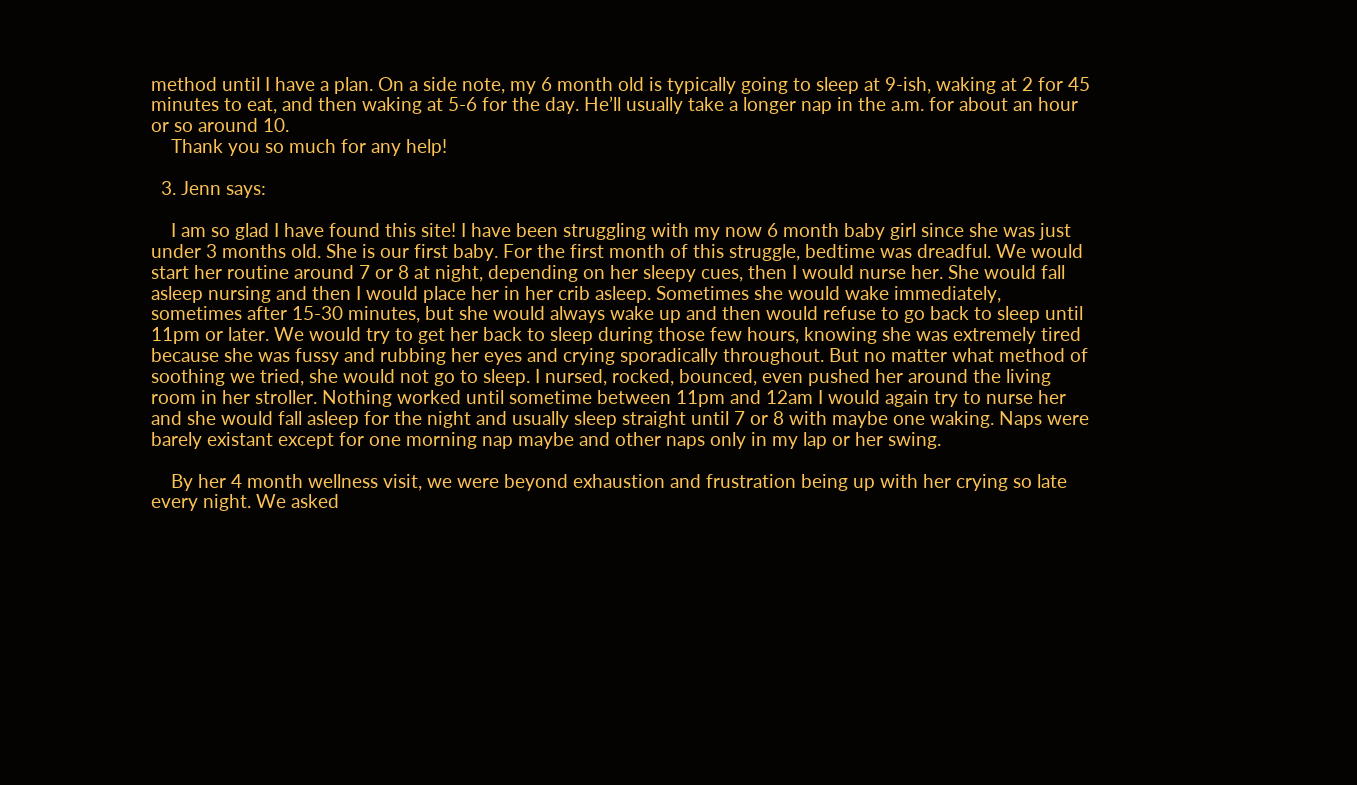method until I have a plan. On a side note, my 6 month old is typically going to sleep at 9-ish, waking at 2 for 45 minutes to eat, and then waking at 5-6 for the day. He’ll usually take a longer nap in the a.m. for about an hour or so around 10.
    Thank you so much for any help!

  3. Jenn says:

    I am so glad I have found this site! I have been struggling with my now 6 month baby girl since she was just under 3 months old. She is our first baby. For the first month of this struggle, bedtime was dreadful. We would start her routine around 7 or 8 at night, depending on her sleepy cues, then I would nurse her. She would fall asleep nursing and then I would place her in her crib asleep. Sometimes she would wake immediately, sometimes after 15-30 minutes, but she would always wake up and then would refuse to go back to sleep until 11pm or later. We would try to get her back to sleep during those few hours, knowing she was extremely tired because she was fussy and rubbing her eyes and crying sporadically throughout. But no matter what method of soothing we tried, she would not go to sleep. I nursed, rocked, bounced, even pushed her around the living room in her stroller. Nothing worked until sometime between 11pm and 12am I would again try to nurse her and she would fall asleep for the night and usually sleep straight until 7 or 8 with maybe one waking. Naps were barely existant except for one morning nap maybe and other naps only in my lap or her swing.

    By her 4 month wellness visit, we were beyond exhaustion and frustration being up with her crying so late every night. We asked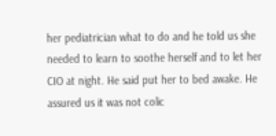her pediatrician what to do and he told us she needed to learn to soothe herself and to let her CIO at night. He said put her to bed awake. He assured us it was not colic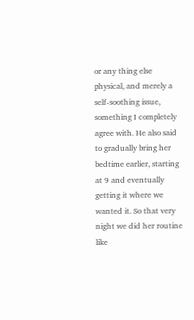or any thing else physical, and merely a self-soothing issue, something I completely agree with. He also said to gradually bring her bedtime earlier, starting at 9 and eventually getting it where we wanted it. So that very night we did her routine like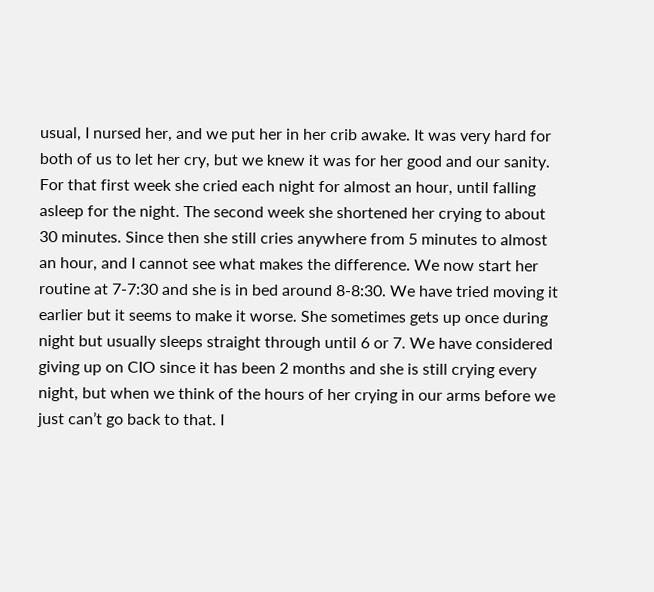usual, I nursed her, and we put her in her crib awake. It was very hard for both of us to let her cry, but we knew it was for her good and our sanity. For that first week she cried each night for almost an hour, until falling asleep for the night. The second week she shortened her crying to about 30 minutes. Since then she still cries anywhere from 5 minutes to almost an hour, and I cannot see what makes the difference. We now start her routine at 7-7:30 and she is in bed around 8-8:30. We have tried moving it earlier but it seems to make it worse. She sometimes gets up once during night but usually sleeps straight through until 6 or 7. We have considered giving up on CIO since it has been 2 months and she is still crying every night, but when we think of the hours of her crying in our arms before we just can’t go back to that. I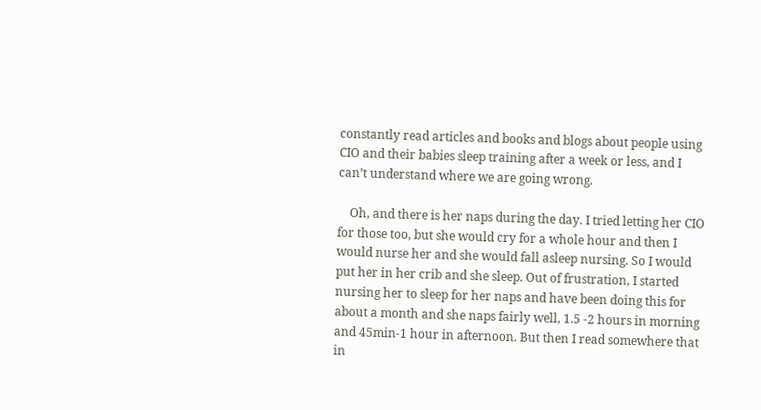constantly read articles and books and blogs about people using CIO and their babies sleep training after a week or less, and I can’t understand where we are going wrong.

    Oh, and there is her naps during the day. I tried letting her CIO for those too, but she would cry for a whole hour and then I would nurse her and she would fall asleep nursing. So I would put her in her crib and she sleep. Out of frustration, I started nursing her to sleep for her naps and have been doing this for about a month and she naps fairly well, 1.5 -2 hours in morning and 45min-1 hour in afternoon. But then I read somewhere that in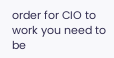order for CIO to work you need to be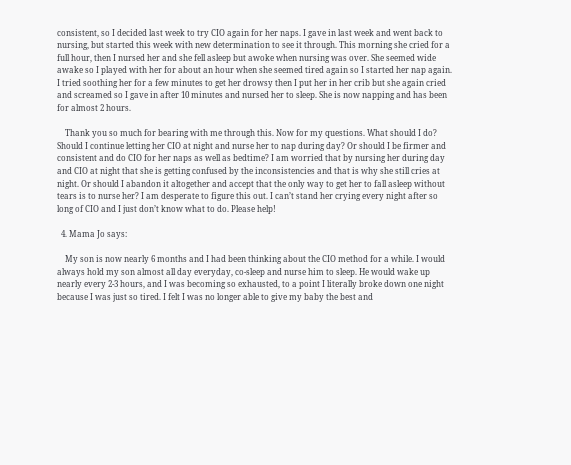consistent, so I decided last week to try CIO again for her naps. I gave in last week and went back to nursing, but started this week with new determination to see it through. This morning she cried for a full hour, then I nursed her and she fell asleep but awoke when nursing was over. She seemed wide awake so I played with her for about an hour when she seemed tired again so I started her nap again. I tried soothing her for a few minutes to get her drowsy then I put her in her crib but she again cried and screamed so I gave in after 10 minutes and nursed her to sleep. She is now napping and has been for almost 2 hours.

    Thank you so much for bearing with me through this. Now for my questions. What should I do? Should I continue letting her CIO at night and nurse her to nap during day? Or should I be firmer and consistent and do CIO for her naps as well as bedtime? I am worried that by nursing her during day and CIO at night that she is getting confused by the inconsistencies and that is why she still cries at night. Or should I abandon it altogether and accept that the only way to get her to fall asleep without tears is to nurse her? I am desperate to figure this out. I can’t stand her crying every night after so long of CIO and I just don’t know what to do. Please help!

  4. Mama Jo says:

    My son is now nearly 6 months and I had been thinking about the CIO method for a while. I would always hold my son almost all day everyday, co-sleep and nurse him to sleep. He would wake up nearly every 2-3 hours, and I was becoming so exhausted, to a point I literally broke down one night because I was just so tired. I felt I was no longer able to give my baby the best and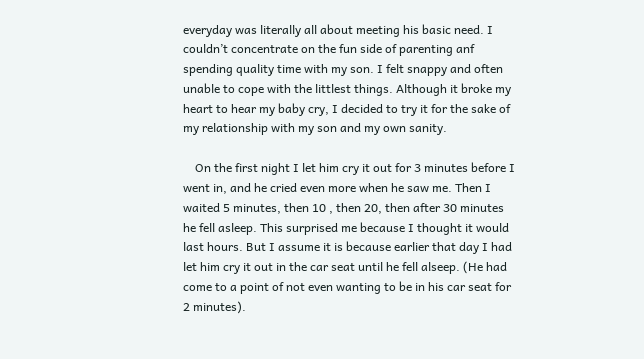everyday was literally all about meeting his basic need. I couldn’t concentrate on the fun side of parenting anf spending quality time with my son. I felt snappy and often unable to cope with the littlest things. Although it broke my heart to hear my baby cry, I decided to try it for the sake of my relationship with my son and my own sanity.

    On the first night I let him cry it out for 3 minutes before I went in, and he cried even more when he saw me. Then I waited 5 minutes, then 10 , then 20, then after 30 minutes he fell asleep. This surprised me because I thought it would last hours. But I assume it is because earlier that day I had let him cry it out in the car seat until he fell alseep. (He had come to a point of not even wanting to be in his car seat for 2 minutes).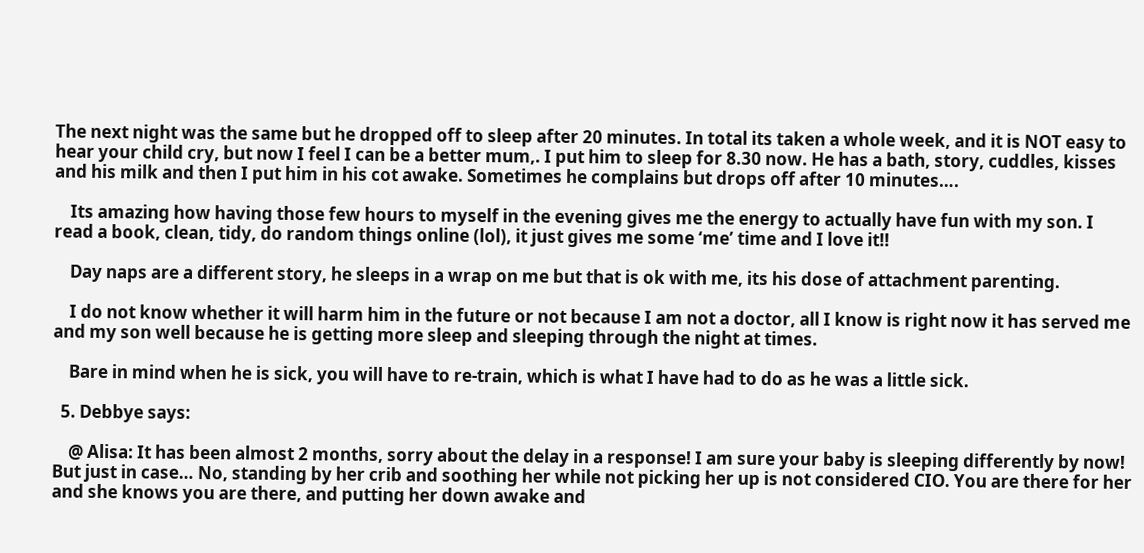The next night was the same but he dropped off to sleep after 20 minutes. In total its taken a whole week, and it is NOT easy to hear your child cry, but now I feel I can be a better mum,. I put him to sleep for 8.30 now. He has a bath, story, cuddles, kisses and his milk and then I put him in his cot awake. Sometimes he complains but drops off after 10 minutes….

    Its amazing how having those few hours to myself in the evening gives me the energy to actually have fun with my son. I read a book, clean, tidy, do random things online (lol), it just gives me some ‘me’ time and I love it!!

    Day naps are a different story, he sleeps in a wrap on me but that is ok with me, its his dose of attachment parenting.

    I do not know whether it will harm him in the future or not because I am not a doctor, all I know is right now it has served me and my son well because he is getting more sleep and sleeping through the night at times.

    Bare in mind when he is sick, you will have to re-train, which is what I have had to do as he was a little sick.

  5. Debbye says:

    @ Alisa: It has been almost 2 months, sorry about the delay in a response! I am sure your baby is sleeping differently by now! But just in case… No, standing by her crib and soothing her while not picking her up is not considered CIO. You are there for her and she knows you are there, and putting her down awake and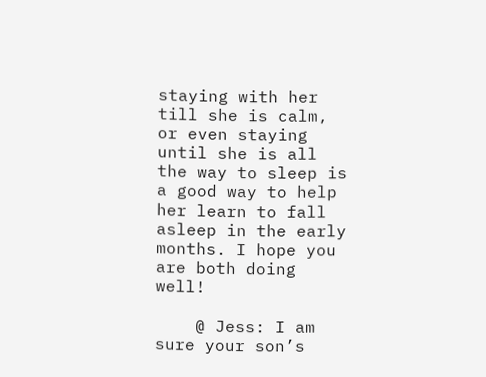staying with her till she is calm, or even staying until she is all the way to sleep is a good way to help her learn to fall asleep in the early months. I hope you are both doing well!

    @ Jess: I am sure your son’s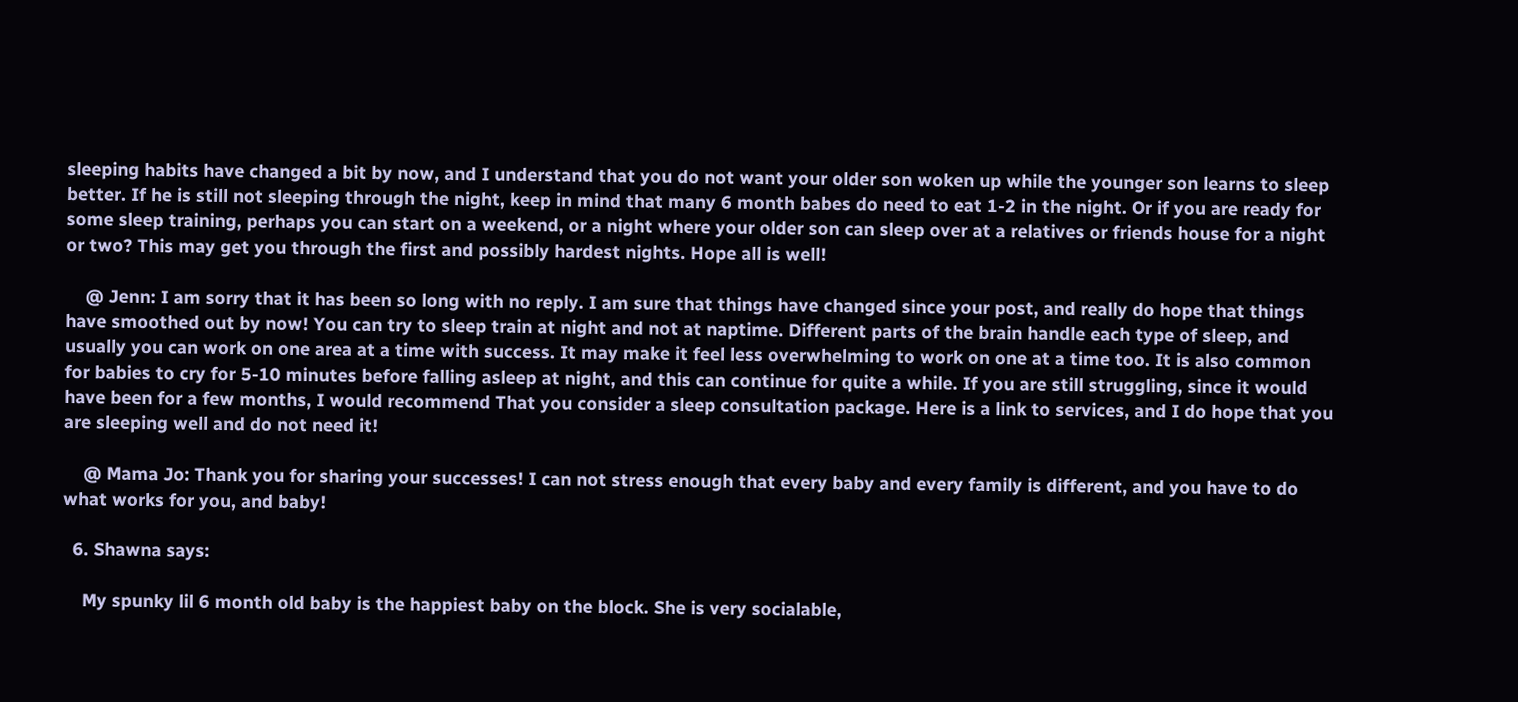sleeping habits have changed a bit by now, and I understand that you do not want your older son woken up while the younger son learns to sleep better. If he is still not sleeping through the night, keep in mind that many 6 month babes do need to eat 1-2 in the night. Or if you are ready for some sleep training, perhaps you can start on a weekend, or a night where your older son can sleep over at a relatives or friends house for a night or two? This may get you through the first and possibly hardest nights. Hope all is well!

    @ Jenn: I am sorry that it has been so long with no reply. I am sure that things have changed since your post, and really do hope that things have smoothed out by now! You can try to sleep train at night and not at naptime. Different parts of the brain handle each type of sleep, and usually you can work on one area at a time with success. It may make it feel less overwhelming to work on one at a time too. It is also common for babies to cry for 5-10 minutes before falling asleep at night, and this can continue for quite a while. If you are still struggling, since it would have been for a few months, I would recommend That you consider a sleep consultation package. Here is a link to services, and I do hope that you are sleeping well and do not need it!

    @ Mama Jo: Thank you for sharing your successes! I can not stress enough that every baby and every family is different, and you have to do what works for you, and baby!

  6. Shawna says:

    My spunky lil 6 month old baby is the happiest baby on the block. She is very socialable,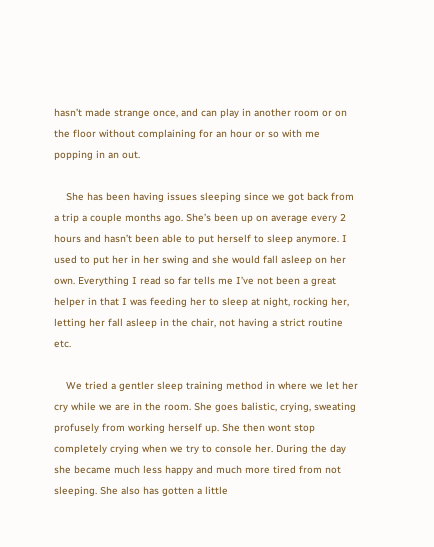hasn’t made strange once, and can play in another room or on the floor without complaining for an hour or so with me popping in an out.

    She has been having issues sleeping since we got back from a trip a couple months ago. She’s been up on average every 2 hours and hasn’t been able to put herself to sleep anymore. I used to put her in her swing and she would fall asleep on her own. Everything I read so far tells me I’ve not been a great helper in that I was feeding her to sleep at night, rocking her, letting her fall asleep in the chair, not having a strict routine etc.

    We tried a gentler sleep training method in where we let her cry while we are in the room. She goes balistic, crying, sweating profusely from working herself up. She then wont stop completely crying when we try to console her. During the day she became much less happy and much more tired from not sleeping. She also has gotten a little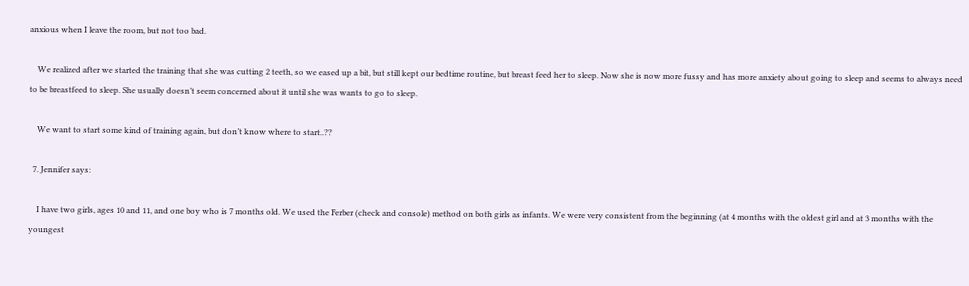anxious when I leave the room, but not too bad.

    We realized after we started the training that she was cutting 2 teeth, so we eased up a bit, but still kept our bedtime routine, but breast feed her to sleep. Now she is now more fussy and has more anxiety about going to sleep and seems to always need to be breastfeed to sleep. She usually doesn’t seem concerned about it until she was wants to go to sleep.

    We want to start some kind of training again, but don’t know where to start..??

  7. Jennifer says:

    I have two girls, ages 10 and 11, and one boy who is 7 months old. We used the Ferber (check and console) method on both girls as infants. We were very consistent from the beginning (at 4 months with the oldest girl and at 3 months with the youngest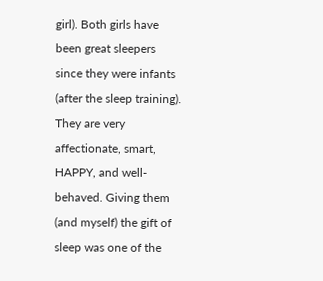girl). Both girls have been great sleepers since they were infants (after the sleep training). They are very affectionate, smart, HAPPY, and well-behaved. Giving them (and myself) the gift of sleep was one of the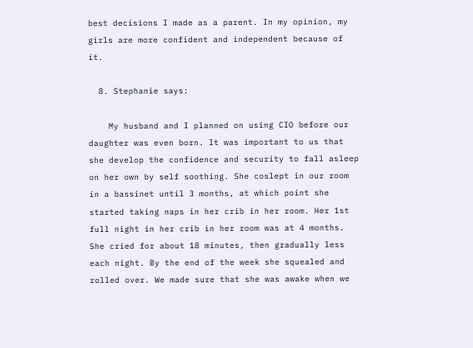best decisions I made as a parent. In my opinion, my girls are more confident and independent because of it.

  8. Stephanie says:

    My husband and I planned on using CIO before our daughter was even born. It was important to us that she develop the confidence and security to fall asleep on her own by self soothing. She coslept in our room in a bassinet until 3 months, at which point she started taking naps in her crib in her room. Her 1st full night in her crib in her room was at 4 months. She cried for about 18 minutes, then gradually less each night. By the end of the week she squealed and rolled over. We made sure that she was awake when we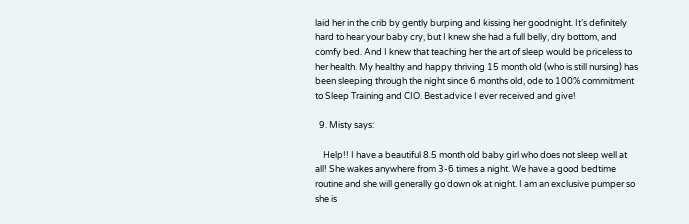laid her in the crib by gently burping and kissing her goodnight. It’s definitely hard to hear your baby cry, but I knew she had a full belly, dry bottom, and comfy bed. And I knew that teaching her the art of sleep would be priceless to her health. My healthy and happy thriving 15 month old (who is still nursing) has been sleeping through the night since 6 months old, ode to 100% commitment to Sleep Training and CIO. Best advice I ever received and give!

  9. Misty says:

    Help!! I have a beautiful 8.5 month old baby girl who does not sleep well at all! She wakes anywhere from 3-6 times a night. We have a good bedtime routine and she will generally go down ok at night. I am an exclusive pumper so she is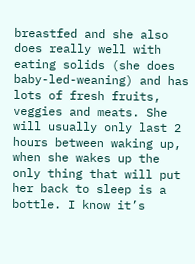breastfed and she also does really well with eating solids (she does baby-led-weaning) and has lots of fresh fruits, veggies and meats. She will usually only last 2 hours between waking up, when she wakes up the only thing that will put her back to sleep is a bottle. I know it’s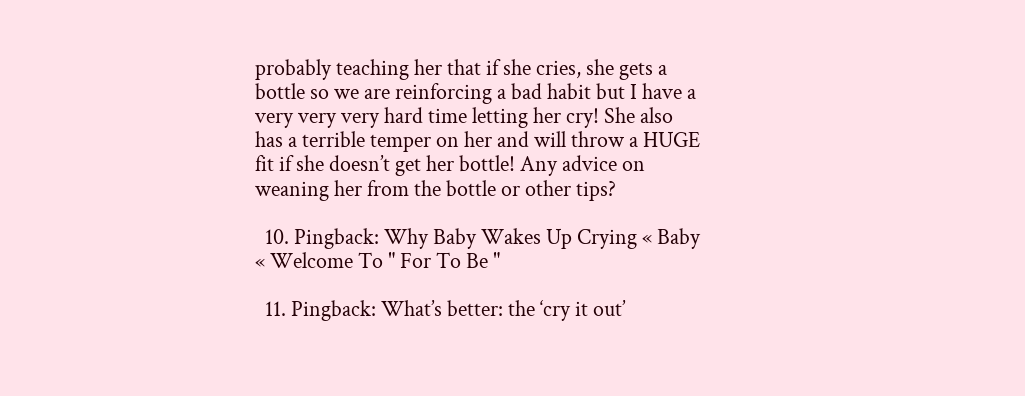probably teaching her that if she cries, she gets a bottle so we are reinforcing a bad habit but I have a very very very hard time letting her cry! She also has a terrible temper on her and will throw a HUGE fit if she doesn’t get her bottle! Any advice on weaning her from the bottle or other tips?

  10. Pingback: Why Baby Wakes Up Crying « Baby « Welcome To " For To Be "

  11. Pingback: What’s better: the ‘cry it out’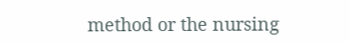method or the nursing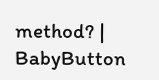method? | BabyButton